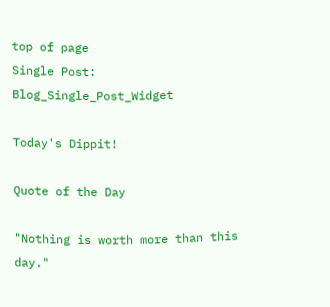top of page
Single Post: Blog_Single_Post_Widget

Today's Dippit!

Quote of the Day

"Nothing is worth more than this day."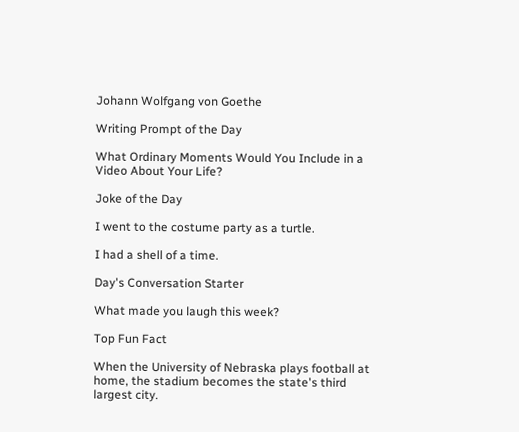Johann Wolfgang von Goethe

Writing Prompt of the Day

What Ordinary Moments Would You Include in a Video About Your Life?

Joke of the Day

I went to the costume party as a turtle.

I had a shell of a time.

Day's Conversation Starter

What made you laugh this week?

Top Fun Fact

When the University of Nebraska plays football at home, the stadium becomes the state's third largest city.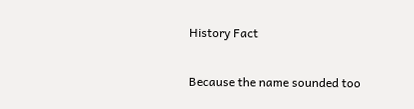History Fact

Because the name sounded too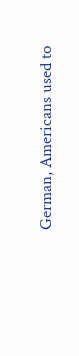German, Americans used to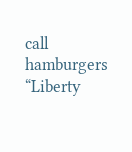call hamburgers “Liberty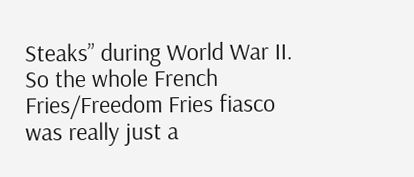Steaks” during World War II. So the whole French Fries/Freedom Fries fiasco was really just a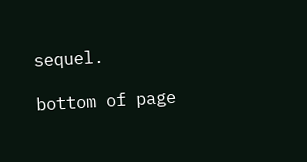sequel.

bottom of page